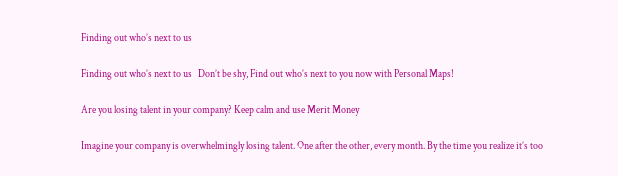Finding out who’s next to us

Finding out who’s next to us   Don’t be shy, Find out who’s next to you now with Personal Maps!

Are you losing talent in your company? Keep calm and use Merit Money

Imagine your company is overwhelmingly losing talent. One after the other, every month. By the time you realize it’s too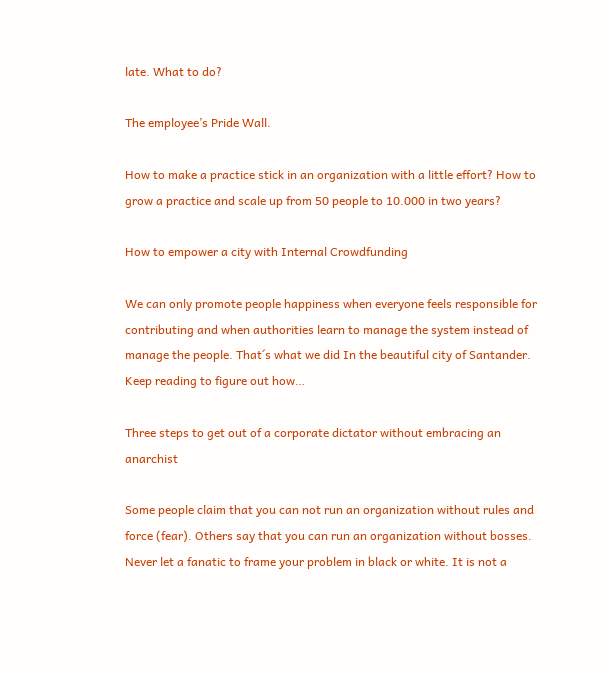late. What to do?

The employee’s Pride Wall.

How to make a practice stick in an organization with a little effort? How to grow a practice and scale up from 50 people to 10.000 in two years?

How to empower a city with Internal Crowdfunding

We can only promote people happiness when everyone feels responsible for contributing and when authorities learn to manage the system instead of manage the people. That´s what we did In the beautiful city of Santander. Keep reading to figure out how…

Three steps to get out of a corporate dictator without embracing an anarchist

Some people claim that you can not run an organization without rules and force (fear). Others say that you can run an organization without bosses. Never let a fanatic to frame your problem in black or white. It is not a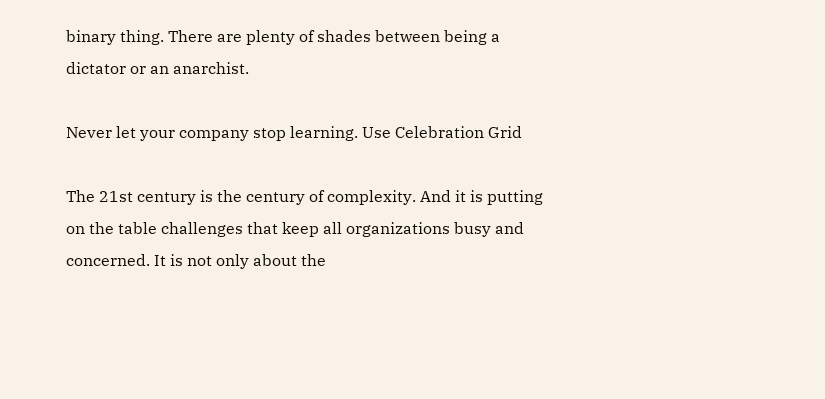binary thing. There are plenty of shades between being a dictator or an anarchist.

Never let your company stop learning. Use Celebration Grid

The 21st century is the century of complexity. And it is putting on the table challenges that keep all organizations busy and concerned. It is not only about the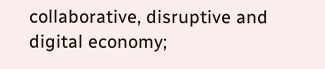collaborative, disruptive and digital economy;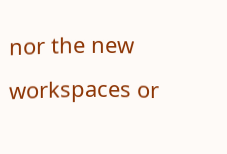nor the new workspaces or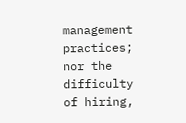management practices; nor the difficulty of hiring,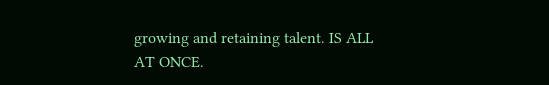growing and retaining talent. IS ALL AT ONCE.